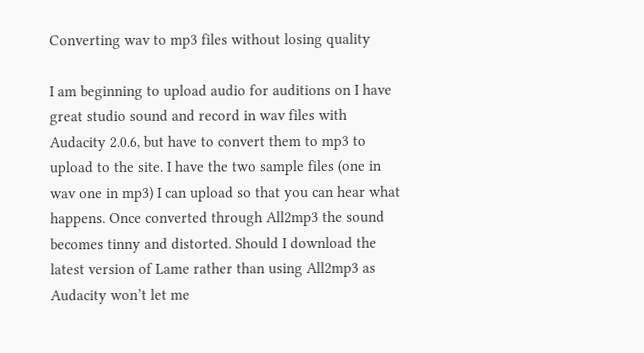Converting wav to mp3 files without losing quality

I am beginning to upload audio for auditions on I have great studio sound and record in wav files with Audacity 2.0.6, but have to convert them to mp3 to upload to the site. I have the two sample files (one in wav one in mp3) I can upload so that you can hear what happens. Once converted through All2mp3 the sound becomes tinny and distorted. Should I download the latest version of Lame rather than using All2mp3 as Audacity won’t let me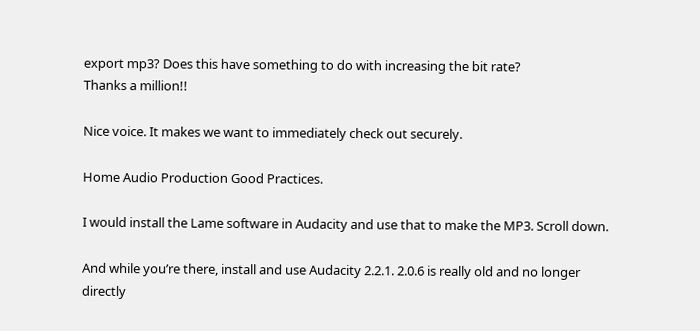export mp3? Does this have something to do with increasing the bit rate?
Thanks a million!!

Nice voice. It makes we want to immediately check out securely.

Home Audio Production Good Practices.

I would install the Lame software in Audacity and use that to make the MP3. Scroll down.

And while you’re there, install and use Audacity 2.2.1. 2.0.6 is really old and no longer directly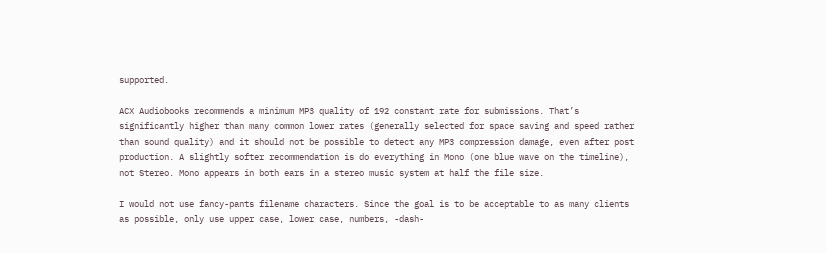supported.

ACX Audiobooks recommends a minimum MP3 quality of 192 constant rate for submissions. That’s significantly higher than many common lower rates (generally selected for space saving and speed rather than sound quality) and it should not be possible to detect any MP3 compression damage, even after post production. A slightly softer recommendation is do everything in Mono (one blue wave on the timeline), not Stereo. Mono appears in both ears in a stereo music system at half the file size.

I would not use fancy-pants filename characters. Since the goal is to be acceptable to as many clients as possible, only use upper case, lower case, numbers, -dash-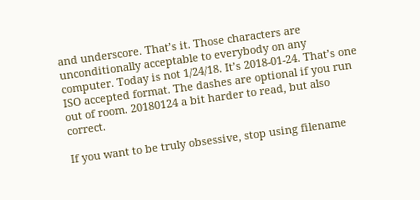and underscore. That’s it. Those characters are unconditionally acceptable to everybody on any computer. Today is not 1/24/18. It’s 2018-01-24. That’s one ISO accepted format. The dashes are optional if you run out of room. 20180124 a bit harder to read, but also correct.

If you want to be truly obsessive, stop using filename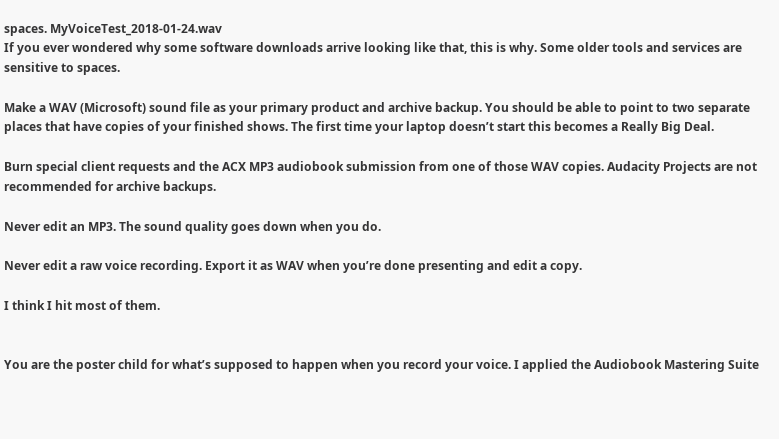spaces. MyVoiceTest_2018-01-24.wav
If you ever wondered why some software downloads arrive looking like that, this is why. Some older tools and services are sensitive to spaces.

Make a WAV (Microsoft) sound file as your primary product and archive backup. You should be able to point to two separate places that have copies of your finished shows. The first time your laptop doesn’t start this becomes a Really Big Deal.

Burn special client requests and the ACX MP3 audiobook submission from one of those WAV copies. Audacity Projects are not recommended for archive backups.

Never edit an MP3. The sound quality goes down when you do.

Never edit a raw voice recording. Export it as WAV when you’re done presenting and edit a copy.

I think I hit most of them.


You are the poster child for what’s supposed to happen when you record your voice. I applied the Audiobook Mastering Suite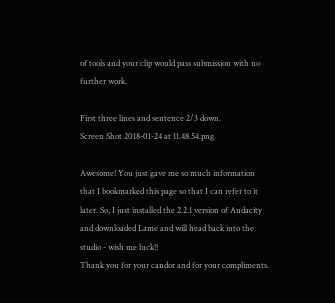of tools and your clip would pass submission with no further work.

First three lines and sentence 2/3 down.
Screen Shot 2018-01-24 at 11.48.54.png

Awesome! You just gave me so much information that I bookmarked this page so that I can refer to it later. So, I just installed the 2.2.1 version of Audacity and downloaded Lame and will head back into the studio - wish me luck!!
Thank you for your candor and for your compliments.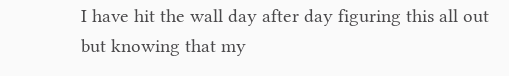I have hit the wall day after day figuring this all out but knowing that my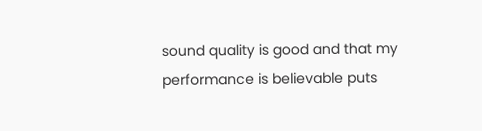sound quality is good and that my performance is believable puts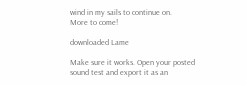wind in my sails to continue on.
More to come!

downloaded Lame

Make sure it works. Open your posted sound test and export it as an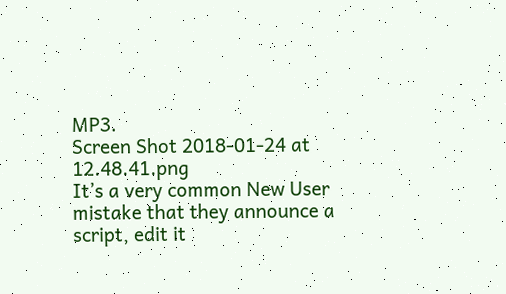MP3.
Screen Shot 2018-01-24 at 12.48.41.png
It’s a very common New User mistake that they announce a script, edit it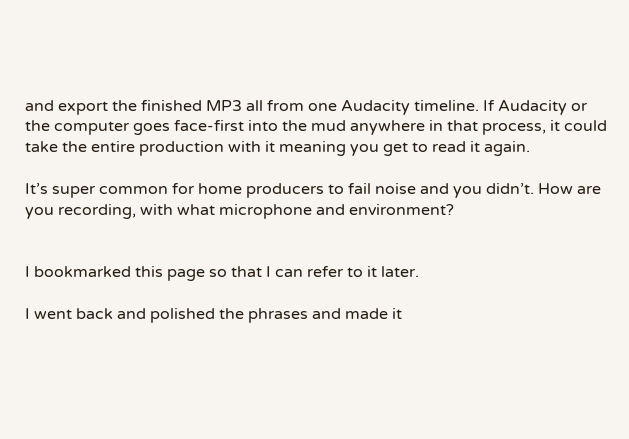and export the finished MP3 all from one Audacity timeline. If Audacity or the computer goes face-first into the mud anywhere in that process, it could take the entire production with it meaning you get to read it again.

It’s super common for home producers to fail noise and you didn’t. How are you recording, with what microphone and environment?


I bookmarked this page so that I can refer to it later.

I went back and polished the phrases and made it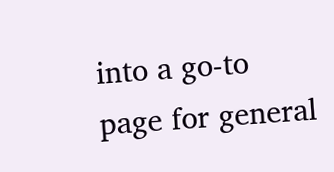into a go-to page for general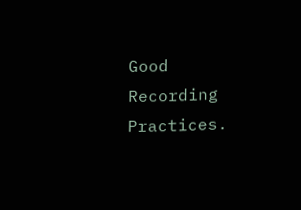Good Recording Practices.